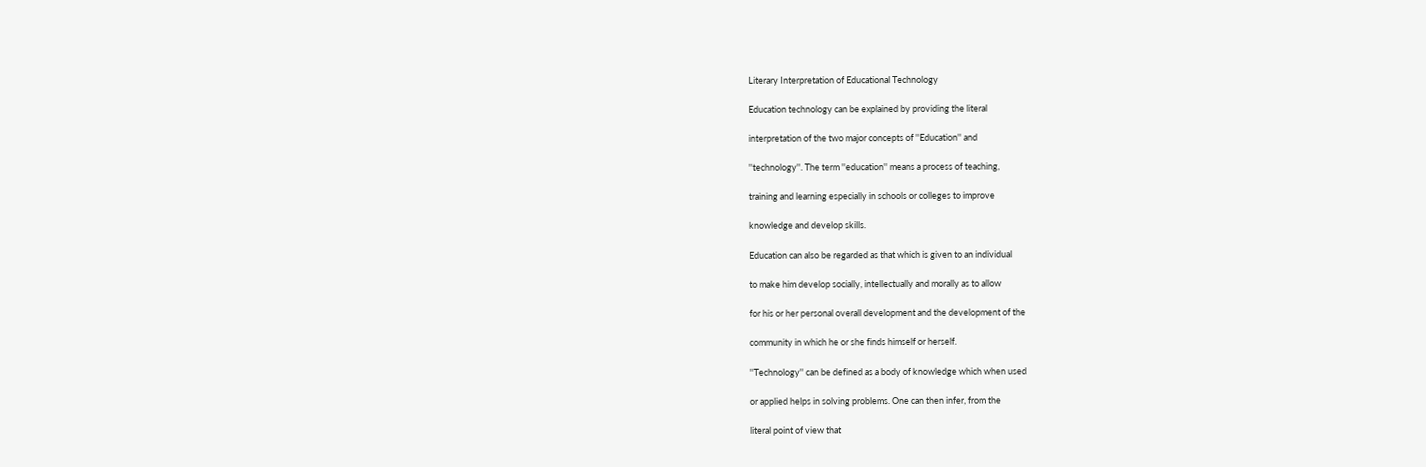Literary Interpretation of Educational Technology

Education technology can be explained by providing the literal

interpretation of the two major concepts of ''Education'' and

''technology''. The term ''education'' means a process of teaching,

training and learning especially in schools or colleges to improve

knowledge and develop skills.

Education can also be regarded as that which is given to an individual

to make him develop socially, intellectually and morally as to allow

for his or her personal overall development and the development of the

community in which he or she finds himself or herself.

''Technology'' can be defined as a body of knowledge which when used

or applied helps in solving problems. One can then infer, from the

literal point of view that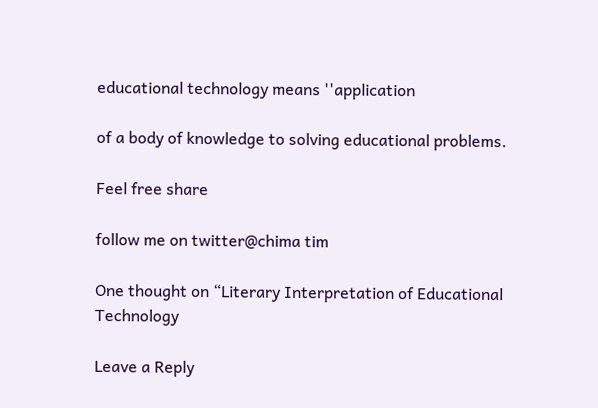educational technology means ''application

of a body of knowledge to solving educational problems.

Feel free share

follow me on twitter@chima tim

One thought on “Literary Interpretation of Educational Technology

Leave a Reply